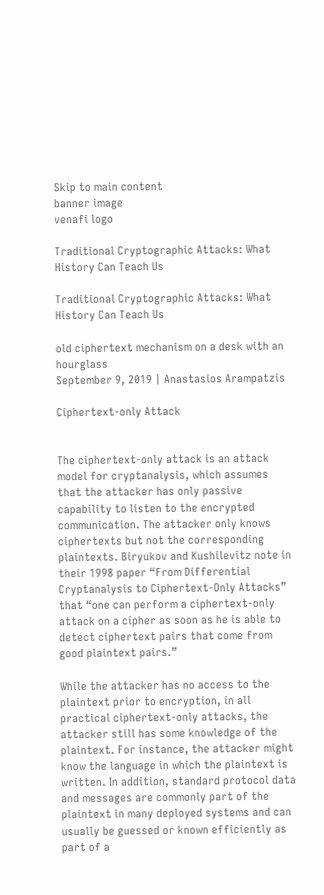Skip to main content
banner image
venafi logo

Traditional Cryptographic Attacks: What History Can Teach Us

Traditional Cryptographic Attacks: What History Can Teach Us

old ciphertext mechanism on a desk with an hourglass
September 9, 2019 | Anastasios Arampatzis

Ciphertext-only Attack


The ciphertext-only attack is an attack model for cryptanalysis, which assumes that the attacker has only passive capability to listen to the encrypted communication. The attacker only knows ciphertexts but not the corresponding plaintexts. Biryukov and Kushilevitz note in their 1998 paper “From Differential Cryptanalysis to Ciphertext-Only Attacks” that “one can perform a ciphertext-only attack on a cipher as soon as he is able to detect ciphertext pairs that come from good plaintext pairs.”

While the attacker has no access to the plaintext prior to encryption, in all practical ciphertext-only attacks, the attacker still has some knowledge of the plaintext. For instance, the attacker might know the language in which the plaintext is written. In addition, standard protocol data and messages are commonly part of the plaintext in many deployed systems and can usually be guessed or known efficiently as part of a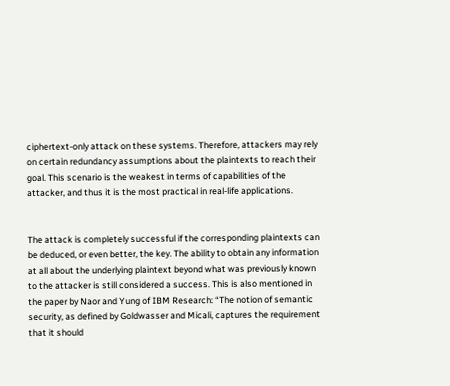ciphertext-only attack on these systems. Therefore, attackers may rely on certain redundancy assumptions about the plaintexts to reach their goal. This scenario is the weakest in terms of capabilities of the attacker, and thus it is the most practical in real-life applications.


The attack is completely successful if the corresponding plaintexts can be deduced, or even better, the key. The ability to obtain any information at all about the underlying plaintext beyond what was previously known to the attacker is still considered a success. This is also mentioned in the paper by Naor and Yung of IBM Research: “The notion of semantic security, as defined by Goldwasser and Micali, captures the requirement that it should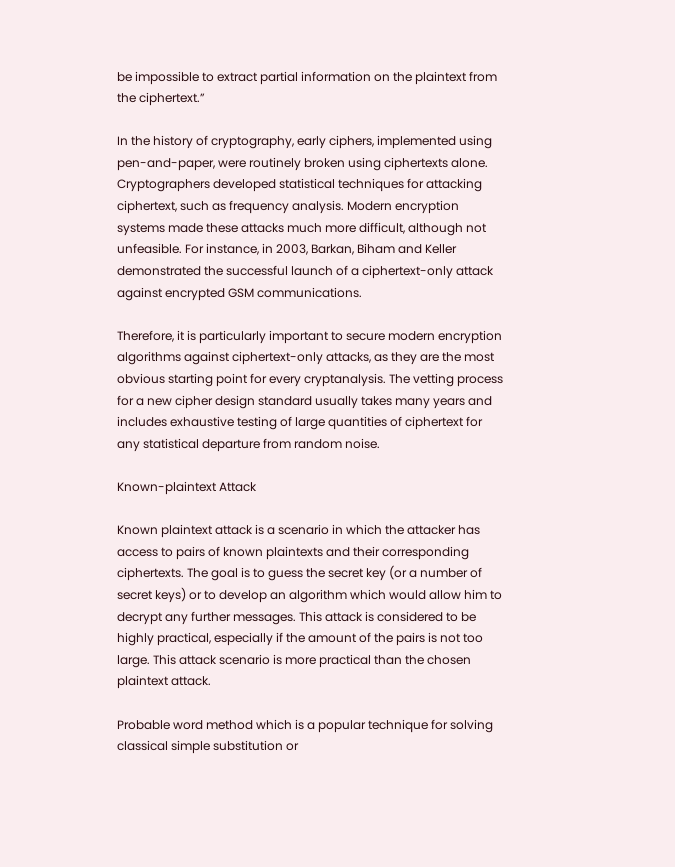be impossible to extract partial information on the plaintext from the ciphertext.”

In the history of cryptography, early ciphers, implemented using pen-and-paper, were routinely broken using ciphertexts alone. Cryptographers developed statistical techniques for attacking ciphertext, such as frequency analysis. Modern encryption systems made these attacks much more difficult, although not unfeasible. For instance, in 2003, Barkan, Biham and Keller demonstrated the successful launch of a ciphertext-only attack against encrypted GSM communications.

Therefore, it is particularly important to secure modern encryption algorithms against ciphertext-only attacks, as they are the most obvious starting point for every cryptanalysis. The vetting process for a new cipher design standard usually takes many years and includes exhaustive testing of large quantities of ciphertext for any statistical departure from random noise.

Known-plaintext Attack

Known plaintext attack is a scenario in which the attacker has access to pairs of known plaintexts and their corresponding ciphertexts. The goal is to guess the secret key (or a number of secret keys) or to develop an algorithm which would allow him to decrypt any further messages. This attack is considered to be highly practical, especially if the amount of the pairs is not too large. This attack scenario is more practical than the chosen plaintext attack.

Probable word method which is a popular technique for solving classical simple substitution or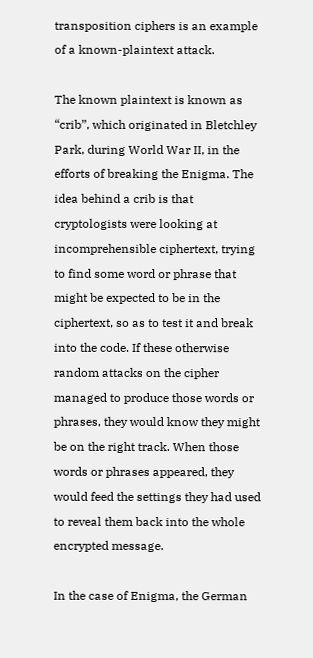transposition ciphers is an example of a known-plaintext attack.

The known plaintext is known as “crib”, which originated in Bletchley Park, during World War II, in the efforts of breaking the Enigma. The idea behind a crib is that cryptologists were looking at incomprehensible ciphertext, trying to find some word or phrase that might be expected to be in the ciphertext, so as to test it and break into the code. If these otherwise random attacks on the cipher managed to produce those words or phrases, they would know they might be on the right track. When those words or phrases appeared, they would feed the settings they had used to reveal them back into the whole encrypted message.

In the case of Enigma, the German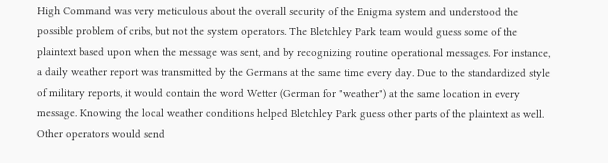High Command was very meticulous about the overall security of the Enigma system and understood the possible problem of cribs, but not the system operators. The Bletchley Park team would guess some of the plaintext based upon when the message was sent, and by recognizing routine operational messages. For instance, a daily weather report was transmitted by the Germans at the same time every day. Due to the standardized style of military reports, it would contain the word Wetter (German for "weather") at the same location in every message. Knowing the local weather conditions helped Bletchley Park guess other parts of the plaintext as well. Other operators would send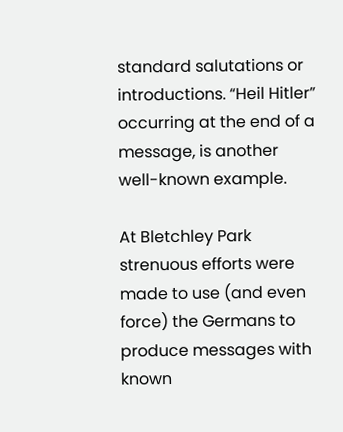standard salutations or introductions. “Heil Hitler” occurring at the end of a message, is another well-known example.

At Bletchley Park strenuous efforts were made to use (and even force) the Germans to produce messages with known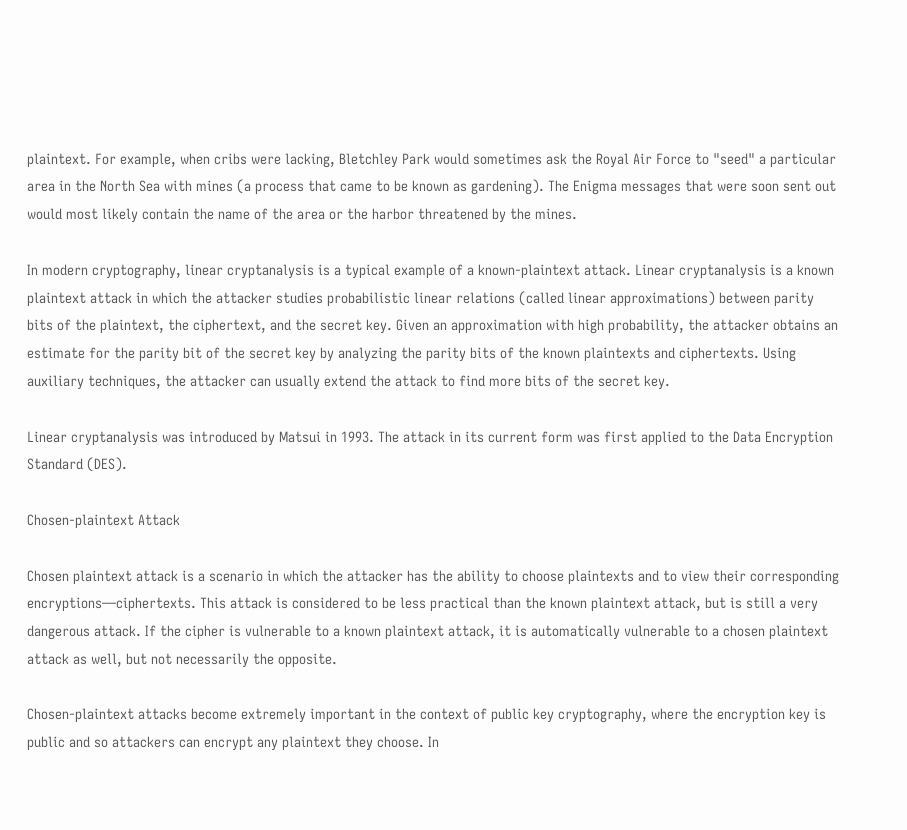plaintext. For example, when cribs were lacking, Bletchley Park would sometimes ask the Royal Air Force to "seed" a particular area in the North Sea with mines (a process that came to be known as gardening). The Enigma messages that were soon sent out would most likely contain the name of the area or the harbor threatened by the mines.

In modern cryptography, linear cryptanalysis is a typical example of a known-plaintext attack. Linear cryptanalysis is a known plaintext attack in which the attacker studies probabilistic linear relations (called linear approximations) between parity bits of the plaintext, the ciphertext, and the secret key. Given an approximation with high probability, the attacker obtains an estimate for the parity bit of the secret key by analyzing the parity bits of the known plaintexts and ciphertexts. Using auxiliary techniques, the attacker can usually extend the attack to find more bits of the secret key.

Linear cryptanalysis was introduced by Matsui in 1993. The attack in its current form was first applied to the Data Encryption Standard (DES).

Chosen-plaintext Attack

Chosen plaintext attack is a scenario in which the attacker has the ability to choose plaintexts and to view their corresponding encryptions—ciphertexts. This attack is considered to be less practical than the known plaintext attack, but is still a very dangerous attack. If the cipher is vulnerable to a known plaintext attack, it is automatically vulnerable to a chosen plaintext attack as well, but not necessarily the opposite.

Chosen-plaintext attacks become extremely important in the context of public key cryptography, where the encryption key is public and so attackers can encrypt any plaintext they choose. In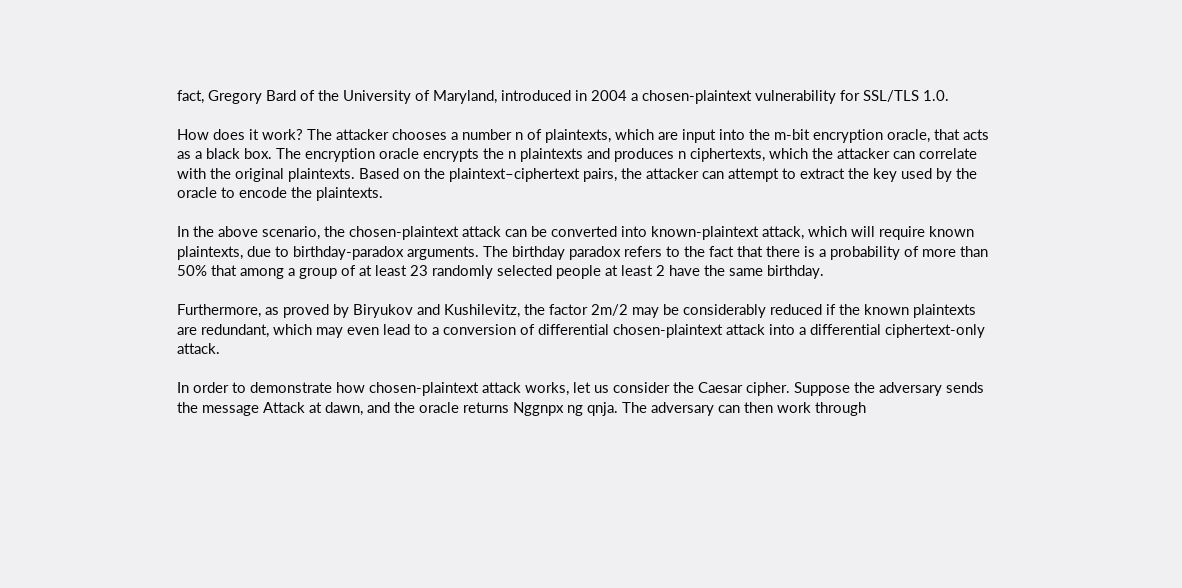fact, Gregory Bard of the University of Maryland, introduced in 2004 a chosen-plaintext vulnerability for SSL/TLS 1.0.

How does it work? The attacker chooses a number n of plaintexts, which are input into the m-bit encryption oracle, that acts as a black box. The encryption oracle encrypts the n plaintexts and produces n ciphertexts, which the attacker can correlate with the original plaintexts. Based on the plaintext–ciphertext pairs, the attacker can attempt to extract the key used by the oracle to encode the plaintexts.

In the above scenario, the chosen-plaintext attack can be converted into known-plaintext attack, which will require known plaintexts, due to birthday-paradox arguments. The birthday paradox refers to the fact that there is a probability of more than 50% that among a group of at least 23 randomly selected people at least 2 have the same birthday.

Furthermore, as proved by Biryukov and Kushilevitz, the factor 2m/2 may be considerably reduced if the known plaintexts are redundant, which may even lead to a conversion of differential chosen-plaintext attack into a differential ciphertext-only attack.

In order to demonstrate how chosen-plaintext attack works, let us consider the Caesar cipher. Suppose the adversary sends the message Attack at dawn, and the oracle returns Nggnpx ng qnja. The adversary can then work through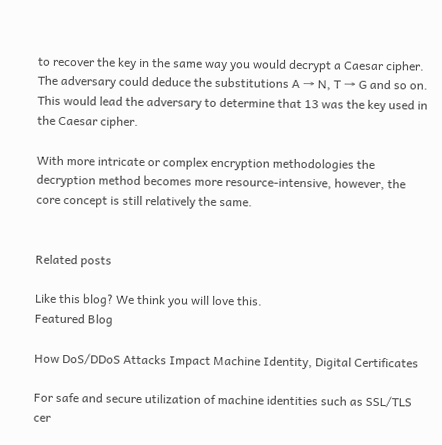to recover the key in the same way you would decrypt a Caesar cipher. The adversary could deduce the substitutions A → N, T → G and so on. This would lead the adversary to determine that 13 was the key used in the Caesar cipher.

With more intricate or complex encryption methodologies the decryption method becomes more resource-intensive, however, the core concept is still relatively the same.


Related posts

Like this blog? We think you will love this.
Featured Blog

How DoS/DDoS Attacks Impact Machine Identity, Digital Certificates

For safe and secure utilization of machine identities such as SSL/TLS cer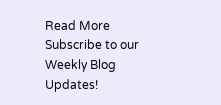Read More
Subscribe to our Weekly Blog Updates!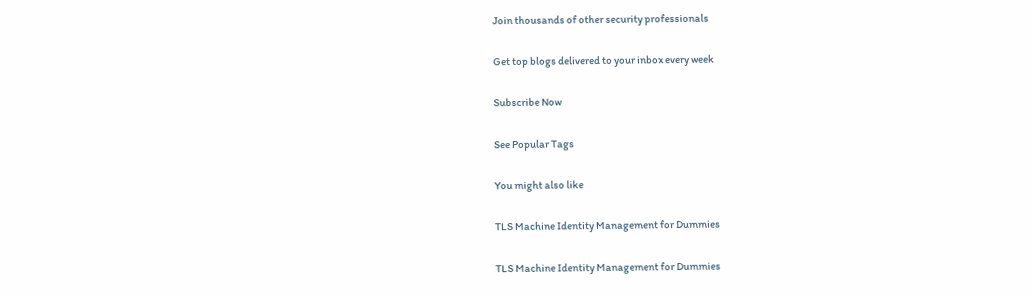Join thousands of other security professionals

Get top blogs delivered to your inbox every week

Subscribe Now

See Popular Tags

You might also like

TLS Machine Identity Management for Dummies

TLS Machine Identity Management for Dummies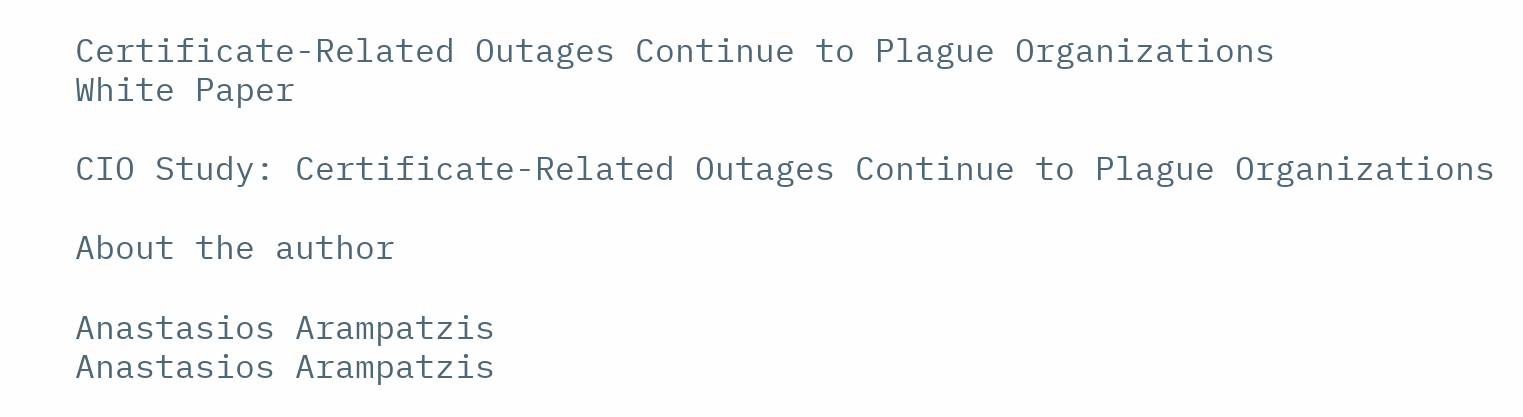Certificate-Related Outages Continue to Plague Organizations
White Paper

CIO Study: Certificate-Related Outages Continue to Plague Organizations

About the author

Anastasios Arampatzis
Anastasios Arampatzis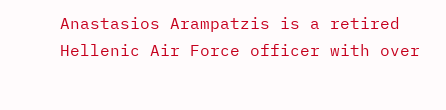Anastasios Arampatzis is a retired Hellenic Air Force officer with over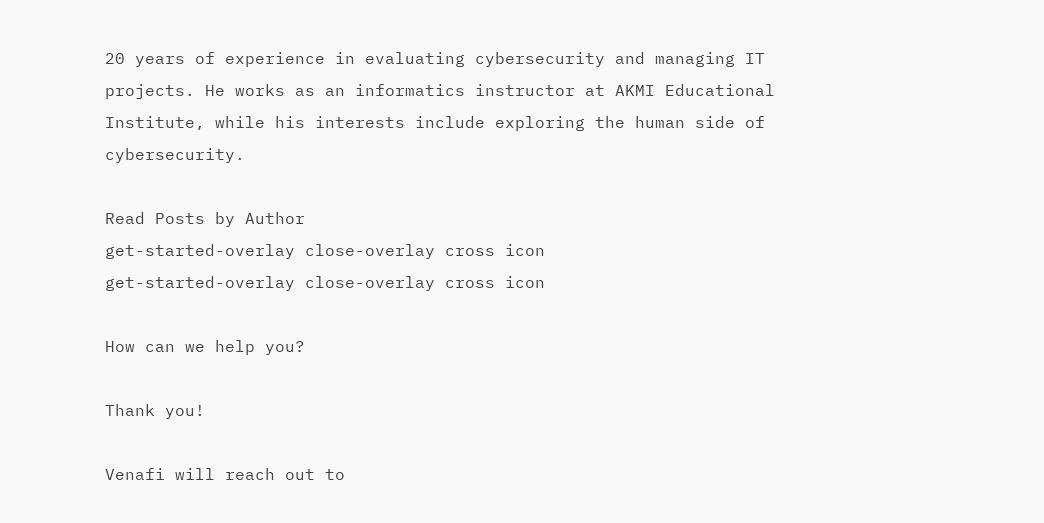20 years of experience in evaluating cybersecurity and managing IT projects. He works as an informatics instructor at AKMI Educational Institute, while his interests include exploring the human side of cybersecurity.

Read Posts by Author
get-started-overlay close-overlay cross icon
get-started-overlay close-overlay cross icon

How can we help you?

Thank you!

Venafi will reach out to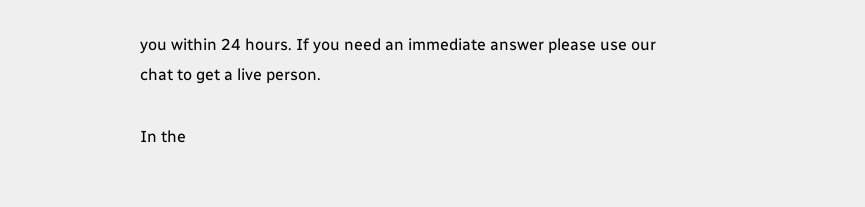you within 24 hours. If you need an immediate answer please use our chat to get a live person.

In the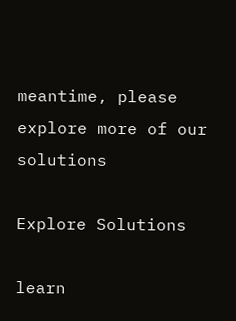meantime, please explore more of our solutions

Explore Solutions

learn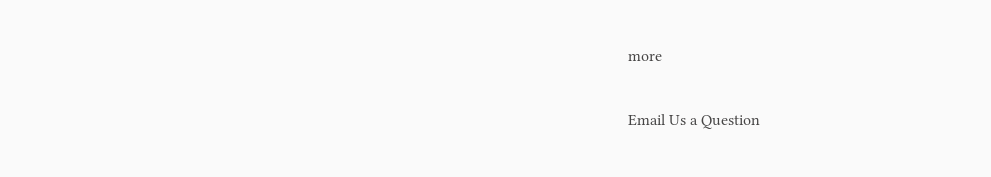more

Email Us a Question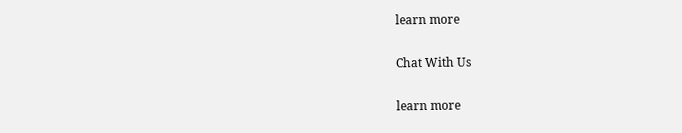learn more

Chat With Us

learn more